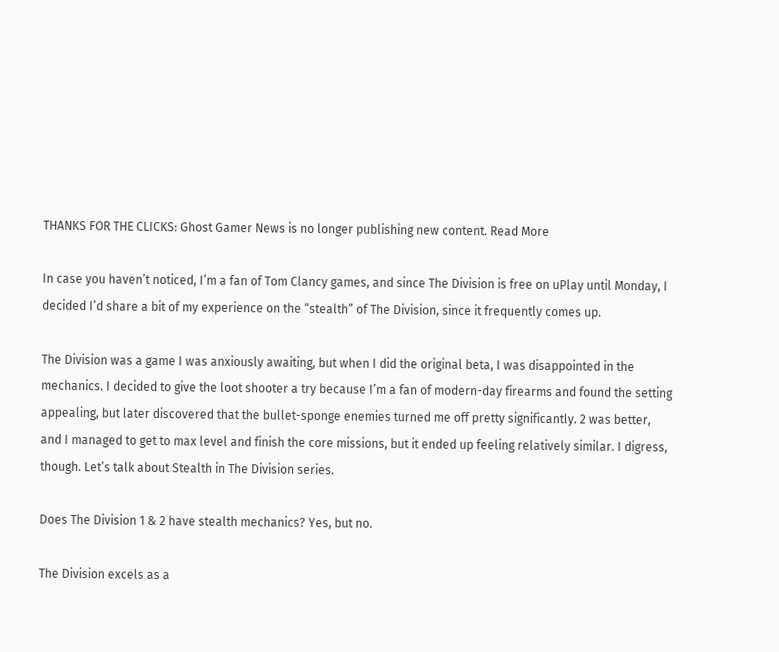THANKS FOR THE CLICKS: Ghost Gamer News is no longer publishing new content. Read More

In case you haven’t noticed, I’m a fan of Tom Clancy games, and since The Division is free on uPlay until Monday, I decided I’d share a bit of my experience on the “stealth” of The Division, since it frequently comes up.

The Division was a game I was anxiously awaiting, but when I did the original beta, I was disappointed in the mechanics. I decided to give the loot shooter a try because I’m a fan of modern-day firearms and found the setting appealing, but later discovered that the bullet-sponge enemies turned me off pretty significantly. 2 was better, and I managed to get to max level and finish the core missions, but it ended up feeling relatively similar. I digress, though. Let’s talk about Stealth in The Division series.

Does The Division 1 & 2 have stealth mechanics? Yes, but no.

The Division excels as a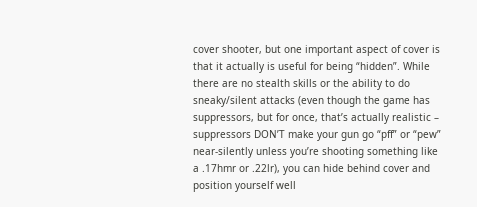cover shooter, but one important aspect of cover is that it actually is useful for being “hidden”. While there are no stealth skills or the ability to do sneaky/silent attacks (even though the game has suppressors, but for once, that’s actually realistic – suppressors DON’T make your gun go “pff” or “pew” near-silently unless you’re shooting something like a .17hmr or .22lr), you can hide behind cover and position yourself well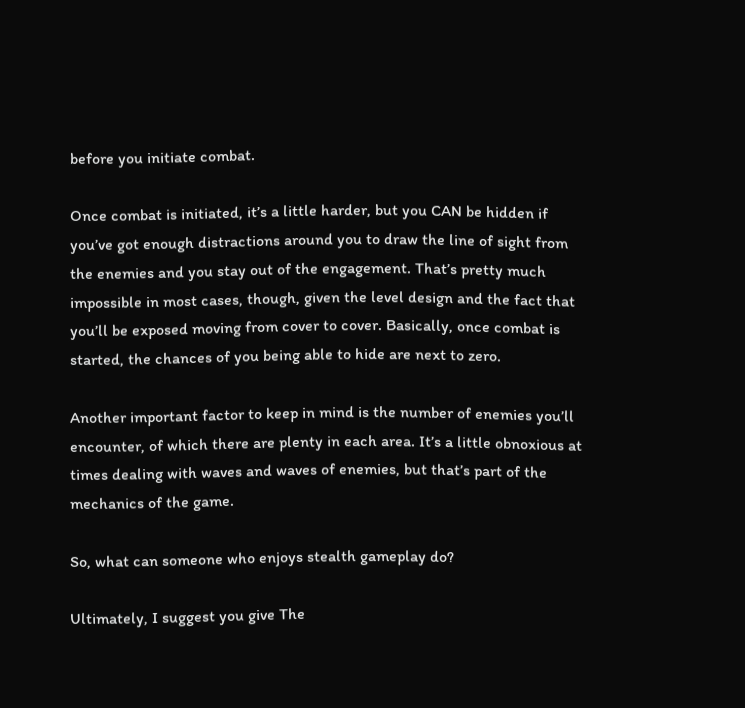before you initiate combat.

Once combat is initiated, it’s a little harder, but you CAN be hidden if you’ve got enough distractions around you to draw the line of sight from the enemies and you stay out of the engagement. That’s pretty much impossible in most cases, though, given the level design and the fact that you’ll be exposed moving from cover to cover. Basically, once combat is started, the chances of you being able to hide are next to zero.

Another important factor to keep in mind is the number of enemies you’ll encounter, of which there are plenty in each area. It’s a little obnoxious at times dealing with waves and waves of enemies, but that’s part of the mechanics of the game.

So, what can someone who enjoys stealth gameplay do?

Ultimately, I suggest you give The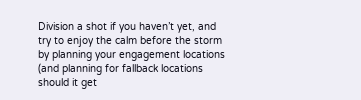Division a shot if you haven’t yet, and try to enjoy the calm before the storm by planning your engagement locations (and planning for fallback locations should it get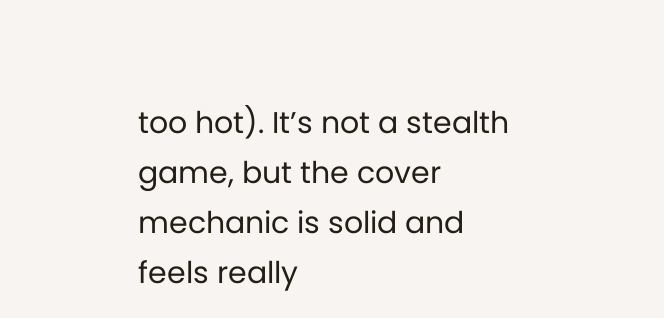too hot). It’s not a stealth game, but the cover mechanic is solid and feels really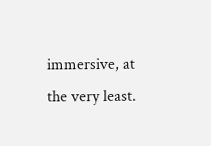immersive, at the very least.